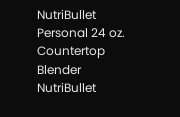NutriBullet Personal 24 oz. Countertop Blender NutriBullet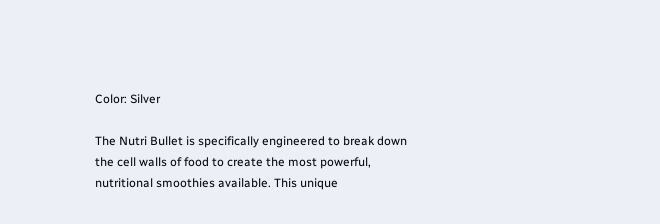Color: Silver

The Nutri Bullet is specifically engineered to break down the cell walls of food to create the most powerful, nutritional smoothies available. This unique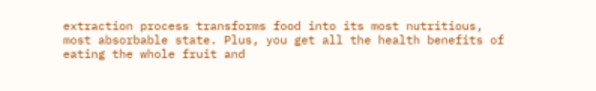extraction process transforms food into its most nutritious, most absorbable state. Plus, you get all the health benefits of eating the whole fruit and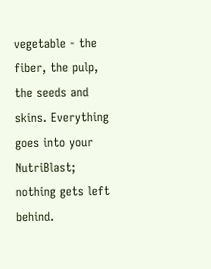vegetable - the fiber, the pulp, the seeds and skins. Everything goes into your NutriBlast; nothing gets left behind.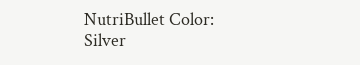NutriBullet Color: Silver